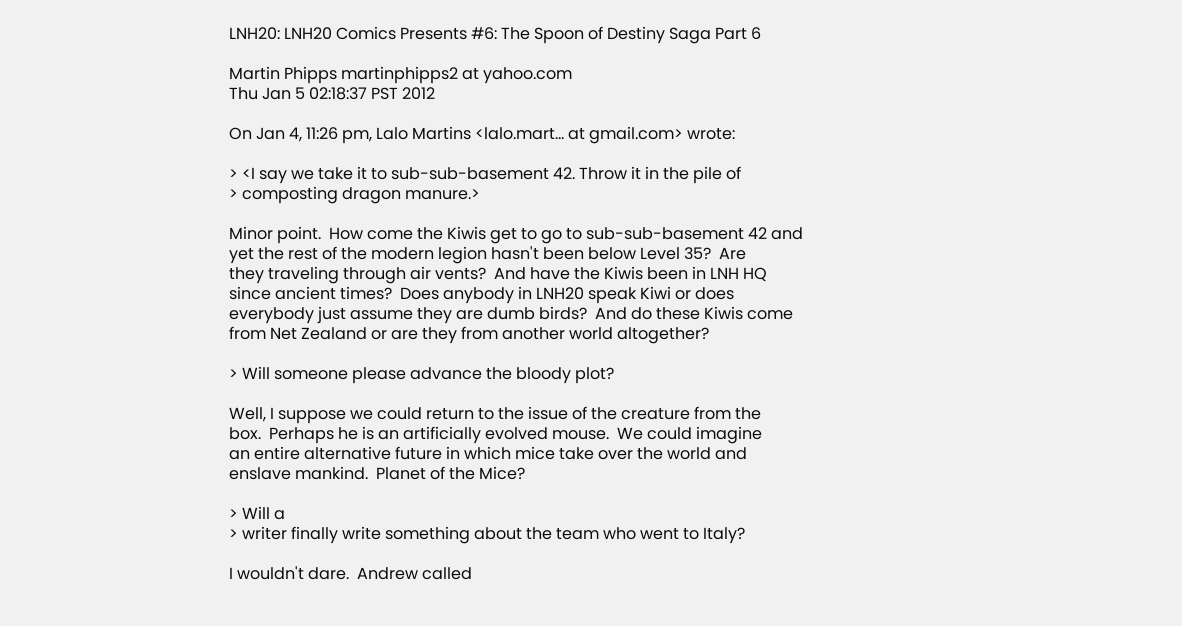LNH20: LNH20 Comics Presents #6: The Spoon of Destiny Saga Part 6

Martin Phipps martinphipps2 at yahoo.com
Thu Jan 5 02:18:37 PST 2012

On Jan 4, 11:26 pm, Lalo Martins <lalo.mart... at gmail.com> wrote:

> <I say we take it to sub-sub-basement 42. Throw it in the pile of
> composting dragon manure.>

Minor point.  How come the Kiwis get to go to sub-sub-basement 42 and
yet the rest of the modern legion hasn't been below Level 35?  Are
they traveling through air vents?  And have the Kiwis been in LNH HQ
since ancient times?  Does anybody in LNH20 speak Kiwi or does
everybody just assume they are dumb birds?  And do these Kiwis come
from Net Zealand or are they from another world altogether?

> Will someone please advance the bloody plot?

Well, I suppose we could return to the issue of the creature from the
box.  Perhaps he is an artificially evolved mouse.  We could imagine
an entire alternative future in which mice take over the world and
enslave mankind.  Planet of the Mice?

> Will a
> writer finally write something about the team who went to Italy?

I wouldn't dare.  Andrew called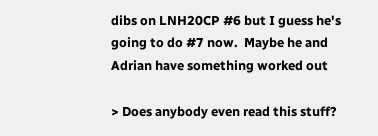dibs on LNH20CP #6 but I guess he's
going to do #7 now.  Maybe he and Adrian have something worked out

> Does anybody even read this stuff?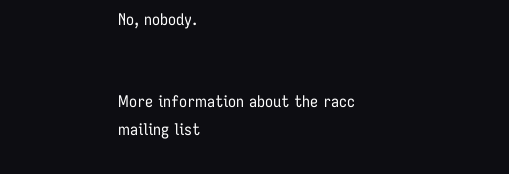No, nobody.


More information about the racc mailing list